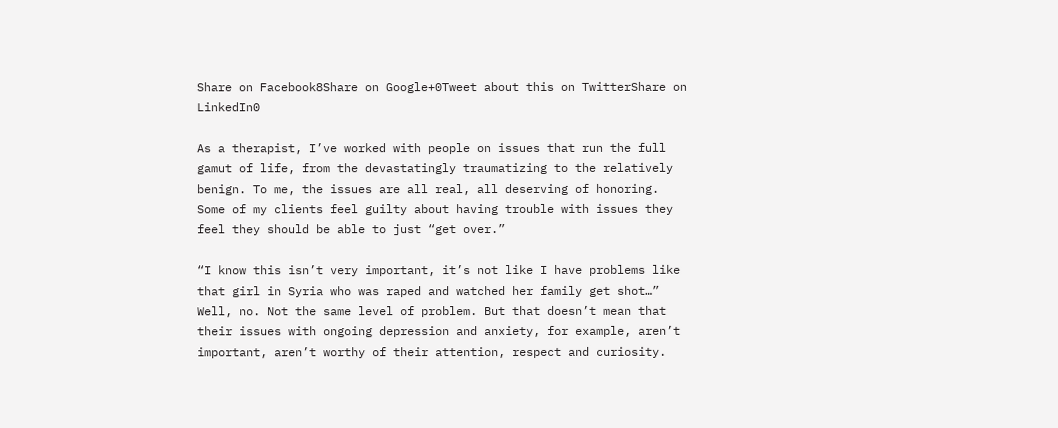Share on Facebook8Share on Google+0Tweet about this on TwitterShare on LinkedIn0

As a therapist, I’ve worked with people on issues that run the full gamut of life, from the devastatingly traumatizing to the relatively benign. To me, the issues are all real, all deserving of honoring. Some of my clients feel guilty about having trouble with issues they feel they should be able to just “get over.”

“I know this isn’t very important, it’s not like I have problems like that girl in Syria who was raped and watched her family get shot…”  Well, no. Not the same level of problem. But that doesn’t mean that their issues with ongoing depression and anxiety, for example, aren’t important, aren’t worthy of their attention, respect and curiosity.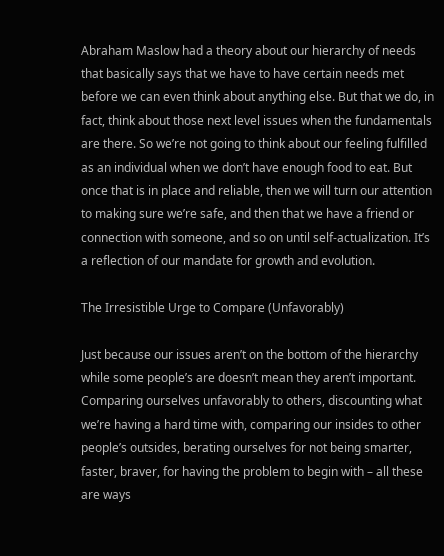Abraham Maslow had a theory about our hierarchy of needs that basically says that we have to have certain needs met before we can even think about anything else. But that we do, in fact, think about those next level issues when the fundamentals are there. So we’re not going to think about our feeling fulfilled as an individual when we don’t have enough food to eat. But once that is in place and reliable, then we will turn our attention to making sure we’re safe, and then that we have a friend or connection with someone, and so on until self-actualization. It’s a reflection of our mandate for growth and evolution.

The Irresistible Urge to Compare (Unfavorably)

Just because our issues aren’t on the bottom of the hierarchy while some people’s are doesn’t mean they aren’t important. Comparing ourselves unfavorably to others, discounting what we’re having a hard time with, comparing our insides to other people’s outsides, berating ourselves for not being smarter, faster, braver, for having the problem to begin with – all these are ways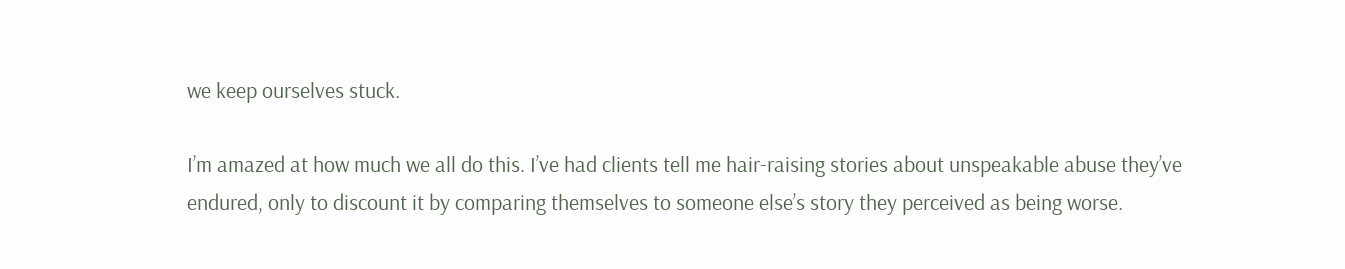we keep ourselves stuck.

I’m amazed at how much we all do this. I’ve had clients tell me hair-raising stories about unspeakable abuse they’ve endured, only to discount it by comparing themselves to someone else’s story they perceived as being worse.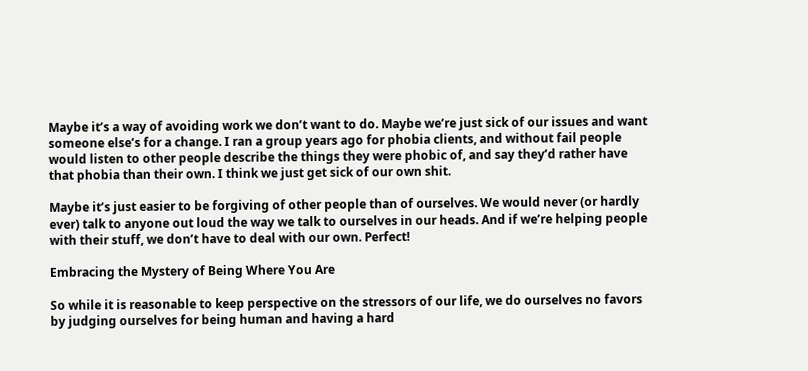Maybe it’s a way of avoiding work we don’t want to do. Maybe we’re just sick of our issues and want someone else’s for a change. I ran a group years ago for phobia clients, and without fail people would listen to other people describe the things they were phobic of, and say they’d rather have that phobia than their own. I think we just get sick of our own shit.

Maybe it’s just easier to be forgiving of other people than of ourselves. We would never (or hardly ever) talk to anyone out loud the way we talk to ourselves in our heads. And if we’re helping people with their stuff, we don’t have to deal with our own. Perfect!

Embracing the Mystery of Being Where You Are

So while it is reasonable to keep perspective on the stressors of our life, we do ourselves no favors by judging ourselves for being human and having a hard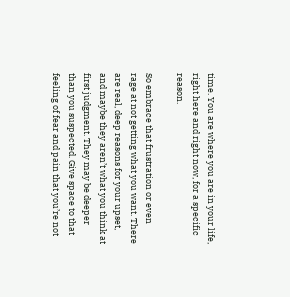time. You are where you are in your life, right here and right now, for a specific reason.

So embrace that frustration or even rage at not getting what you want. There are real, deep reasons for your upset, and maybe they aren’t what you think at first judgment. They may be deeper than you suspected. Give space to that feeling of fear and pain that you’re not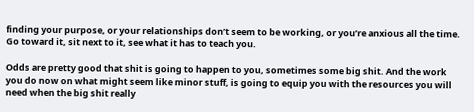finding your purpose, or your relationships don’t seem to be working, or you’re anxious all the time. Go toward it, sit next to it, see what it has to teach you.

Odds are pretty good that shit is going to happen to you, sometimes some big shit. And the work you do now on what might seem like minor stuff, is going to equip you with the resources you will need when the big shit really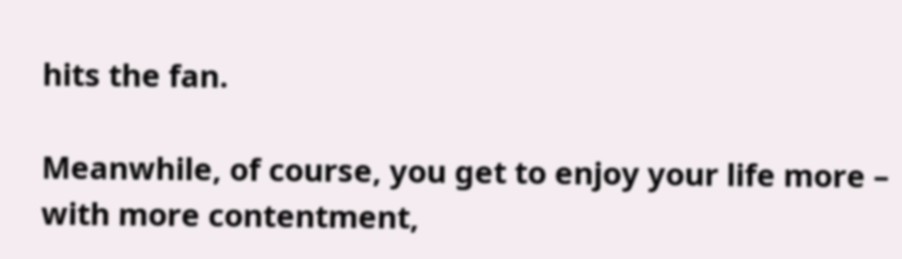hits the fan.

Meanwhile, of course, you get to enjoy your life more – with more contentment,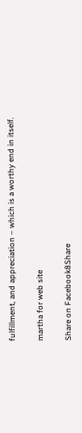fulfillment, and appreciation – which is a worthy end in itself.

martha for web site

Share on Facebook8Share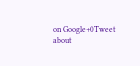on Google+0Tweet about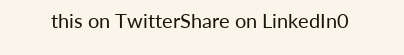this on TwitterShare on LinkedIn0